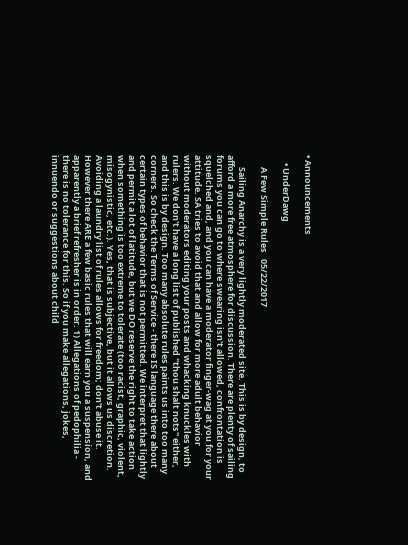• Announcements

    • UnderDawg

      A Few Simple Rules   05/22/2017

      Sailing Anarchy is a very lightly moderated site. This is by design, to afford a more free atmosphere for discussion. There are plenty of sailing forums you can go to where swearing isn't allowed, confrontation is squelched and, and you can have a moderator finger-wag at you for your attitude. SA tries to avoid that and allow for more adult behavior without moderators editing your posts and whacking knuckles with rulers. We don't have a long list of published "thou shalt nots" either, and this is by design. Too many absolute rules paints us into too many corners. So check the Terms of Service - there IS language there about certain types of behavior that is not permitted. We interpret that lightly and permit a lot of latitude, but we DO reserve the right to take action when something is too extreme to tolerate (too racist, graphic, violent, misogynistic, etc.). Yes, that is subjective, but it allows us discretion. Avoiding a laundry list of rules allows for freedom; don't abuse it. However there ARE a few basic rules that will earn you a suspension, and apparently a brief refresher is in order. 1) Allegations of pedophilia - there is no tolerance for this. So if you make allegations, jokes, innuendo or suggestions about child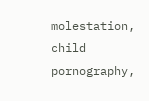molestation, child pornography,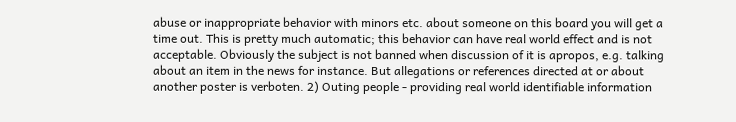abuse or inappropriate behavior with minors etc. about someone on this board you will get a time out. This is pretty much automatic; this behavior can have real world effect and is not acceptable. Obviously the subject is not banned when discussion of it is apropos, e.g. talking about an item in the news for instance. But allegations or references directed at or about another poster is verboten. 2) Outing people - providing real world identifiable information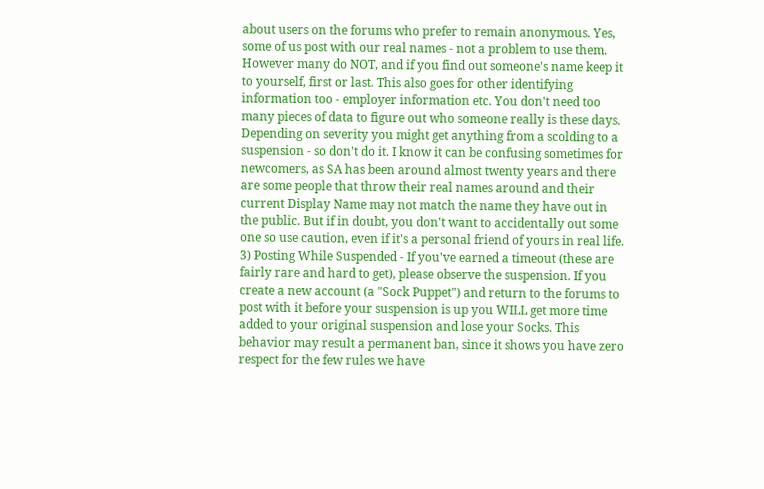about users on the forums who prefer to remain anonymous. Yes, some of us post with our real names - not a problem to use them. However many do NOT, and if you find out someone's name keep it to yourself, first or last. This also goes for other identifying information too - employer information etc. You don't need too many pieces of data to figure out who someone really is these days. Depending on severity you might get anything from a scolding to a suspension - so don't do it. I know it can be confusing sometimes for newcomers, as SA has been around almost twenty years and there are some people that throw their real names around and their current Display Name may not match the name they have out in the public. But if in doubt, you don't want to accidentally out some one so use caution, even if it's a personal friend of yours in real life. 3) Posting While Suspended - If you've earned a timeout (these are fairly rare and hard to get), please observe the suspension. If you create a new account (a "Sock Puppet") and return to the forums to post with it before your suspension is up you WILL get more time added to your original suspension and lose your Socks. This behavior may result a permanent ban, since it shows you have zero respect for the few rules we have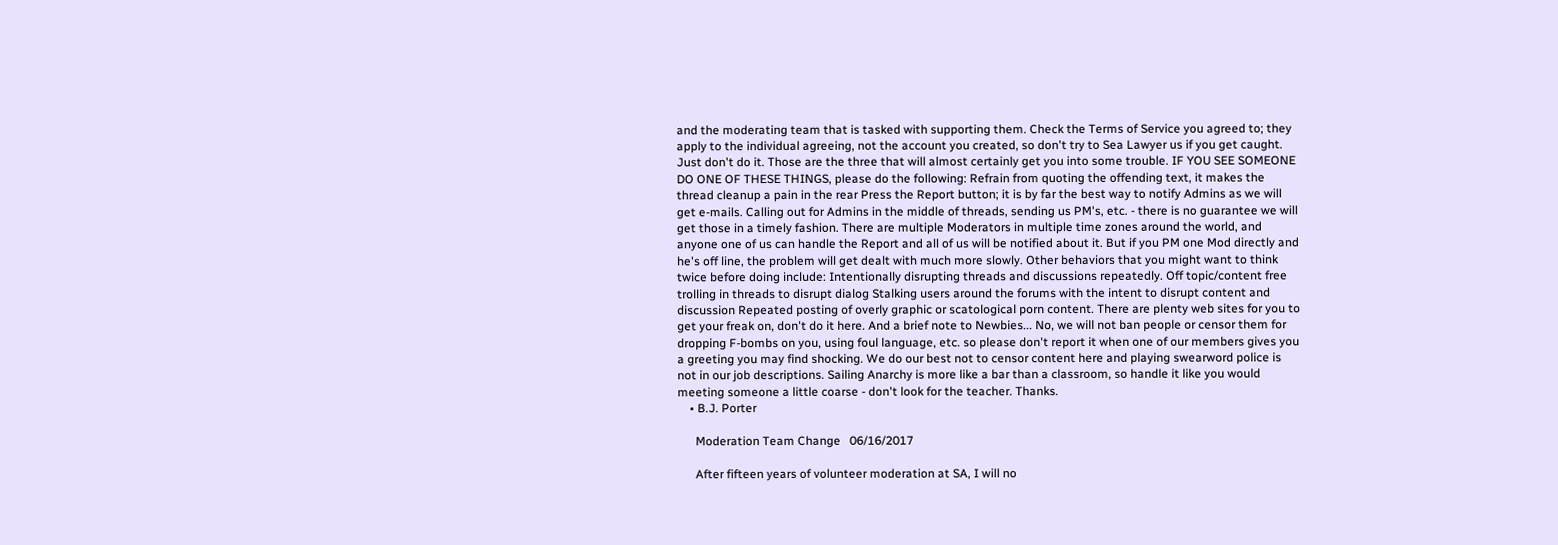and the moderating team that is tasked with supporting them. Check the Terms of Service you agreed to; they apply to the individual agreeing, not the account you created, so don't try to Sea Lawyer us if you get caught. Just don't do it. Those are the three that will almost certainly get you into some trouble. IF YOU SEE SOMEONE DO ONE OF THESE THINGS, please do the following: Refrain from quoting the offending text, it makes the thread cleanup a pain in the rear Press the Report button; it is by far the best way to notify Admins as we will get e-mails. Calling out for Admins in the middle of threads, sending us PM's, etc. - there is no guarantee we will get those in a timely fashion. There are multiple Moderators in multiple time zones around the world, and anyone one of us can handle the Report and all of us will be notified about it. But if you PM one Mod directly and he's off line, the problem will get dealt with much more slowly. Other behaviors that you might want to think twice before doing include: Intentionally disrupting threads and discussions repeatedly. Off topic/content free trolling in threads to disrupt dialog Stalking users around the forums with the intent to disrupt content and discussion Repeated posting of overly graphic or scatological porn content. There are plenty web sites for you to get your freak on, don't do it here. And a brief note to Newbies... No, we will not ban people or censor them for dropping F-bombs on you, using foul language, etc. so please don't report it when one of our members gives you a greeting you may find shocking. We do our best not to censor content here and playing swearword police is not in our job descriptions. Sailing Anarchy is more like a bar than a classroom, so handle it like you would meeting someone a little coarse - don't look for the teacher. Thanks.
    • B.J. Porter

      Moderation Team Change   06/16/2017

      After fifteen years of volunteer moderation at SA, I will no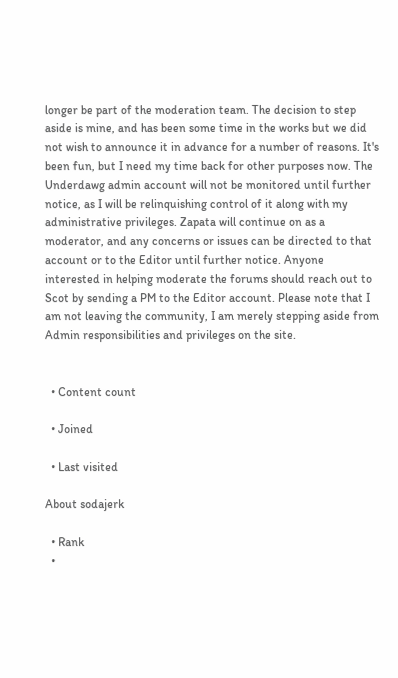longer be part of the moderation team. The decision to step aside is mine, and has been some time in the works but we did not wish to announce it in advance for a number of reasons. It's been fun, but I need my time back for other purposes now. The Underdawg admin account will not be monitored until further notice, as I will be relinquishing control of it along with my administrative privileges. Zapata will continue on as a moderator, and any concerns or issues can be directed to that account or to the Editor until further notice. Anyone interested in helping moderate the forums should reach out to Scot by sending a PM to the Editor account. Please note that I am not leaving the community, I am merely stepping aside from Admin responsibilities and privileges on the site.


  • Content count

  • Joined

  • Last visited

About sodajerk

  • Rank
  •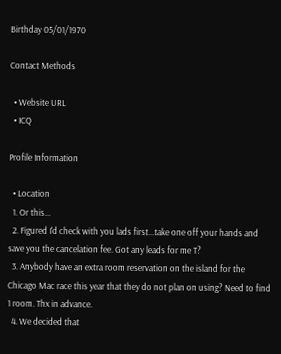Birthday 05/01/1970

Contact Methods

  • Website URL
  • ICQ

Profile Information

  • Location
  1. Or this...
  2. Figured I'd check with you lads first...take one off your hands and save you the cancelation fee. Got any leads for me T?
  3. Anybody have an extra room reservation on the island for the Chicago Mac race this year that they do not plan on using? Need to find 1 room. Thx in advance.
  4. We decided that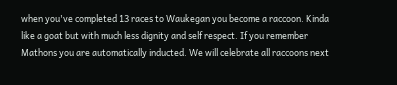when you've completed 13 races to Waukegan you become a raccoon. Kinda like a goat but with much less dignity and self respect. If you remember Mathons you are automatically inducted. We will celebrate all raccoons next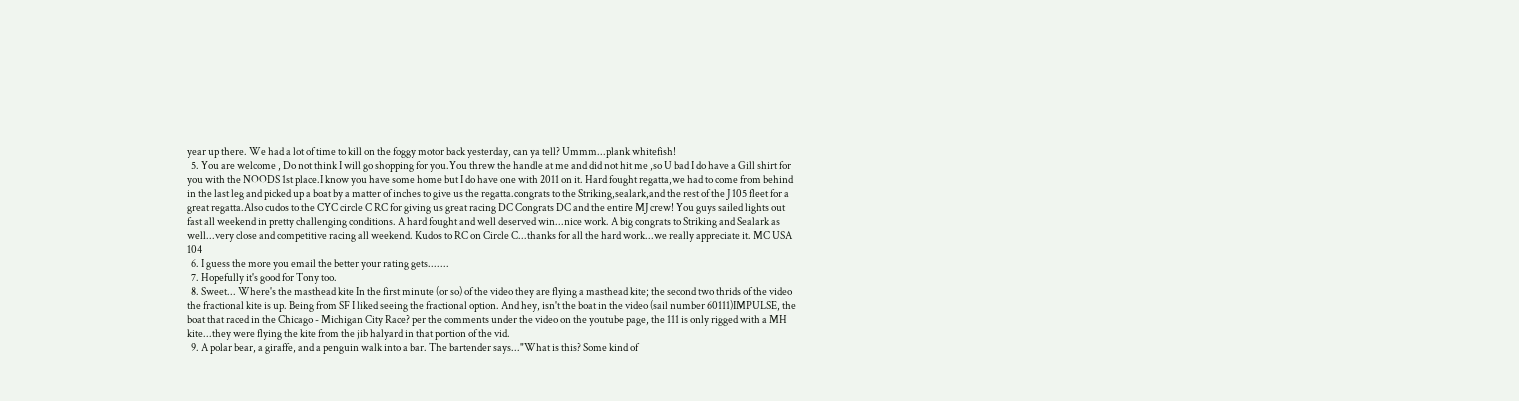year up there. We had a lot of time to kill on the foggy motor back yesterday, can ya tell? Ummm...plank whitefish!
  5. You are welcome , Do not think I will go shopping for you.You threw the handle at me and did not hit me ,so U bad I do have a Gill shirt for you with the NOODS 1st place.I know you have some home but I do have one with 2011 on it. Hard fought regatta,we had to come from behind in the last leg and picked up a boat by a matter of inches to give us the regatta.congrats to the Striking,sealark,and the rest of the J 105 fleet for a great regatta.Also cudos to the CYC circle C RC for giving us great racing DC Congrats DC and the entire MJ crew! You guys sailed lights out fast all weekend in pretty challenging conditions. A hard fought and well deserved win...nice work. A big congrats to Striking and Sealark as well...very close and competitive racing all weekend. Kudos to RC on Circle C...thanks for all the hard work...we really appreciate it. MC USA 104
  6. I guess the more you email the better your rating gets.......
  7. Hopefully it's good for Tony too.
  8. Sweet... Where's the masthead kite In the first minute (or so) of the video they are flying a masthead kite; the second two thrids of the video the fractional kite is up. Being from SF I liked seeing the fractional option. And hey, isn't the boat in the video (sail number 60111)IMPULSE, the boat that raced in the Chicago - Michigan City Race? per the comments under the video on the youtube page, the 111 is only rigged with a MH kite...they were flying the kite from the jib halyard in that portion of the vid.
  9. A polar bear, a giraffe, and a penguin walk into a bar. The bartender says..."What is this? Some kind of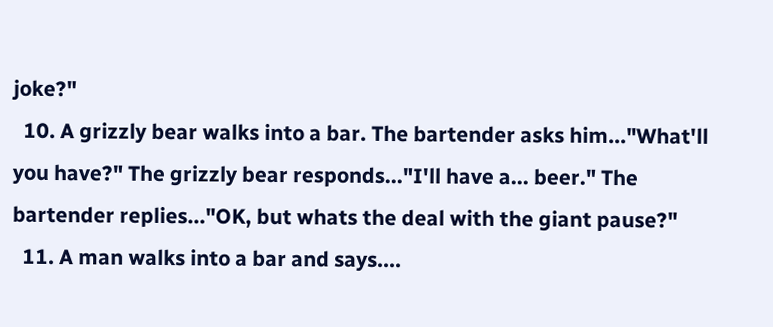joke?"
  10. A grizzly bear walks into a bar. The bartender asks him..."What'll you have?" The grizzly bear responds..."I'll have a... beer." The bartender replies..."OK, but whats the deal with the giant pause?"
  11. A man walks into a bar and says....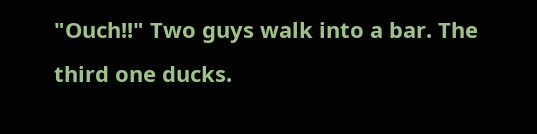"Ouch!!" Two guys walk into a bar. The third one ducks.